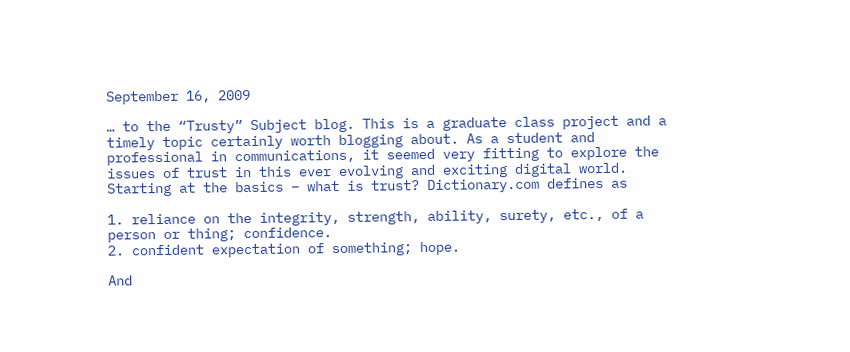September 16, 2009

… to the “Trusty” Subject blog. This is a graduate class project and a timely topic certainly worth blogging about. As a student and professional in communications, it seemed very fitting to explore the issues of trust in this ever evolving and exciting digital world.
Starting at the basics – what is trust? Dictionary.com defines as

1. reliance on the integrity, strength, ability, surety, etc., of a person or thing; confidence.
2. confident expectation of something; hope.

And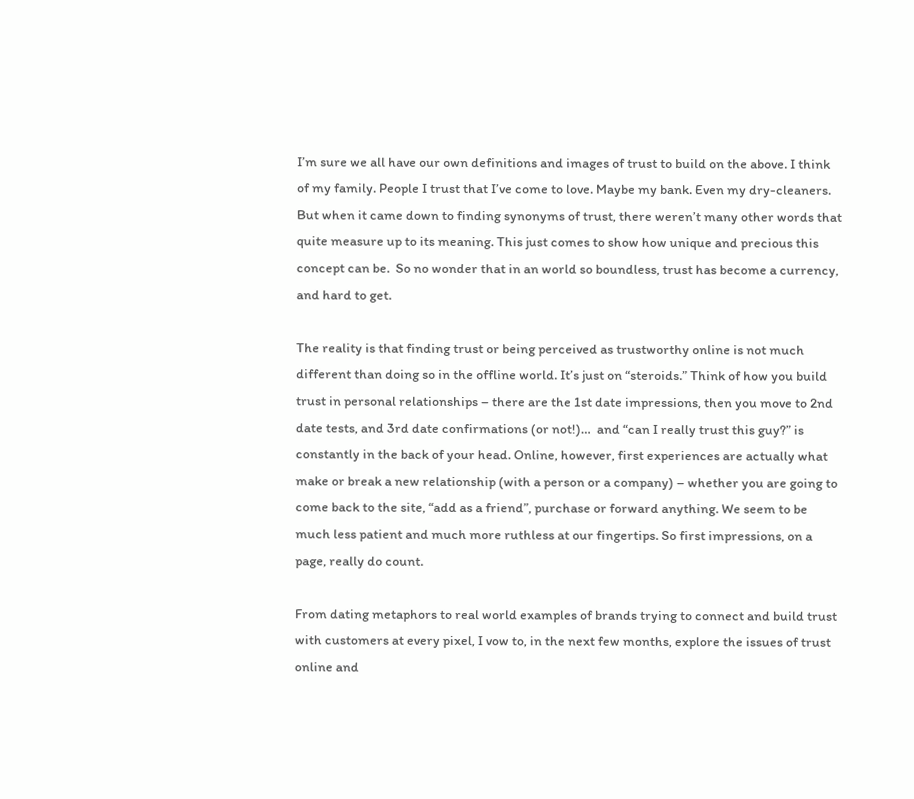I’m sure we all have our own definitions and images of trust to build on the above. I think of my family. People I trust that I’ve come to love. Maybe my bank. Even my dry-cleaners. But when it came down to finding synonyms of trust, there weren’t many other words that quite measure up to its meaning. This just comes to show how unique and precious this concept can be.  So no wonder that in an world so boundless, trust has become a currency, and hard to get.

The reality is that finding trust or being perceived as trustworthy online is not much different than doing so in the offline world. It’s just on “steroids.” Think of how you build trust in personal relationships – there are the 1st date impressions, then you move to 2nd date tests, and 3rd date confirmations (or not!)…  and “can I really trust this guy?” is constantly in the back of your head. Online, however, first experiences are actually what make or break a new relationship (with a person or a company) – whether you are going to come back to the site, “add as a friend”, purchase or forward anything. We seem to be much less patient and much more ruthless at our fingertips. So first impressions, on a page, really do count.

From dating metaphors to real world examples of brands trying to connect and build trust with customers at every pixel, I vow to, in the next few months, explore the issues of trust online and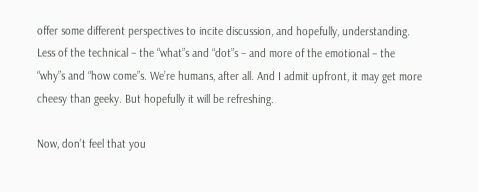offer some different perspectives to incite discussion, and hopefully, understanding. Less of the technical – the “what”s and “dot”s – and more of the emotional – the “why”s and “how come”s. We’re humans, after all. And I admit upfront, it may get more cheesy than geeky. But hopefully it will be refreshing.

Now, don’t feel that you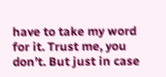have to take my word for it. Trust me, you don’t. But just in case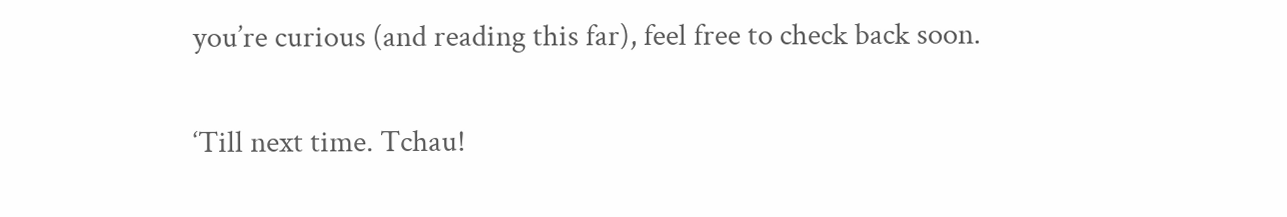you’re curious (and reading this far), feel free to check back soon.

‘Till next time. Tchau!